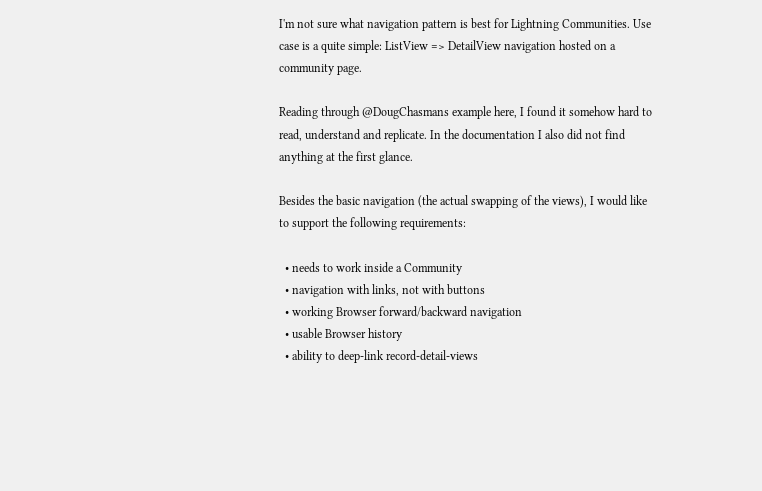I'm not sure what navigation pattern is best for Lightning Communities. Use case is a quite simple: ListView => DetailView navigation hosted on a community page.

Reading through @DougChasmans example here, I found it somehow hard to read, understand and replicate. In the documentation I also did not find anything at the first glance.

Besides the basic navigation (the actual swapping of the views), I would like to support the following requirements:

  • needs to work inside a Community
  • navigation with links, not with buttons
  • working Browser forward/backward navigation
  • usable Browser history
  • ability to deep-link record-detail-views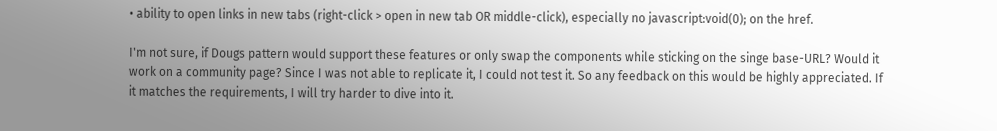• ability to open links in new tabs (right-click > open in new tab OR middle-click), especially no javascript:void(0); on the href.

I'm not sure, if Dougs pattern would support these features or only swap the components while sticking on the singe base-URL? Would it work on a community page? Since I was not able to replicate it, I could not test it. So any feedback on this would be highly appreciated. If it matches the requirements, I will try harder to dive into it.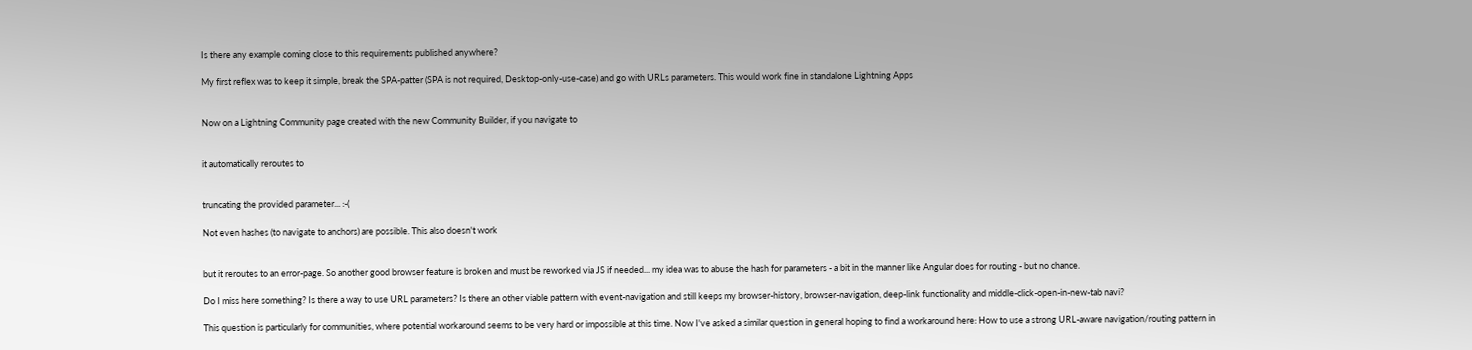Is there any example coming close to this requirements published anywhere?

My first reflex was to keep it simple, break the SPA-patter (SPA is not required, Desktop-only-use-case) and go with URLs parameters. This would work fine in standalone Lightning Apps


Now on a Lightning Community page created with the new Community Builder, if you navigate to


it automatically reroutes to


truncating the provided parameter... :-(

Not even hashes (to navigate to anchors) are possible. This also doesn't work


but it reroutes to an error-page. So another good browser feature is broken and must be reworked via JS if needed... my idea was to abuse the hash for parameters - a bit in the manner like Angular does for routing - but no chance.

Do I miss here something? Is there a way to use URL parameters? Is there an other viable pattern with event-navigation and still keeps my browser-history, browser-navigation, deep-link functionality and middle-click-open-in-new-tab navi?

This question is particularly for communities, where potential workaround seems to be very hard or impossible at this time. Now I've asked a similar question in general hoping to find a workaround here: How to use a strong URL-aware navigation/routing pattern in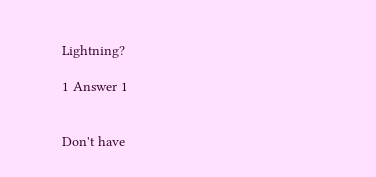Lightning?

1 Answer 1


Don't have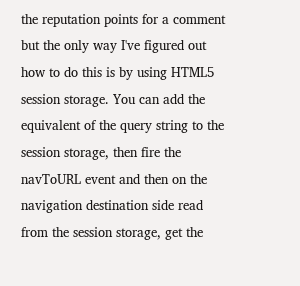the reputation points for a comment but the only way I've figured out how to do this is by using HTML5 session storage. You can add the equivalent of the query string to the session storage, then fire the navToURL event and then on the navigation destination side read from the session storage, get the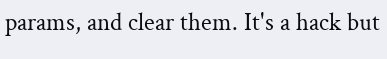params, and clear them. It's a hack but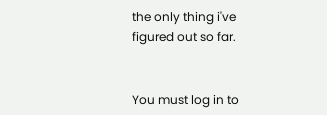the only thing i've figured out so far.


You must log in to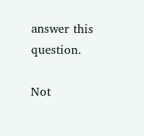answer this question.

Not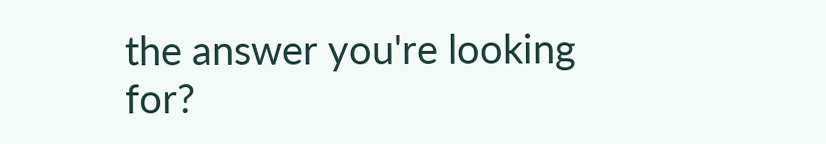the answer you're looking for?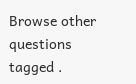Browse other questions tagged .